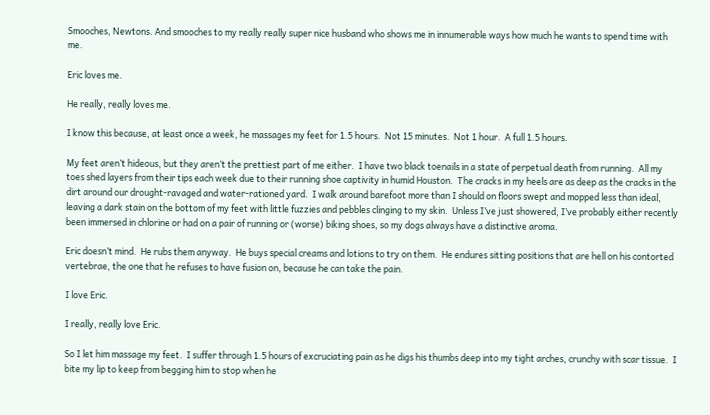Smooches, Newtons. And smooches to my really really super nice husband who shows me in innumerable ways how much he wants to spend time with me.

Eric loves me.

He really, really loves me.

I know this because, at least once a week, he massages my feet for 1.5 hours.  Not 15 minutes.  Not 1 hour.  A full 1.5 hours.

My feet aren’t hideous, but they aren’t the prettiest part of me either.  I have two black toenails in a state of perpetual death from running.  All my toes shed layers from their tips each week due to their running shoe captivity in humid Houston.  The cracks in my heels are as deep as the cracks in the dirt around our drought-ravaged and water-rationed yard.  I walk around barefoot more than I should on floors swept and mopped less than ideal, leaving a dark stain on the bottom of my feet with little fuzzies and pebbles clinging to my skin.  Unless I’ve just showered, I’ve probably either recently been immersed in chlorine or had on a pair of running or (worse) biking shoes, so my dogs always have a distinctive aroma.

Eric doesn’t mind.  He rubs them anyway.  He buys special creams and lotions to try on them.  He endures sitting positions that are hell on his contorted vertebrae, the one that he refuses to have fusion on, because he can take the pain.

I love Eric.

I really, really love Eric.

So I let him massage my feet.  I suffer through 1.5 hours of excruciating pain as he digs his thumbs deep into my tight arches, crunchy with scar tissue.  I bite my lip to keep from begging him to stop when he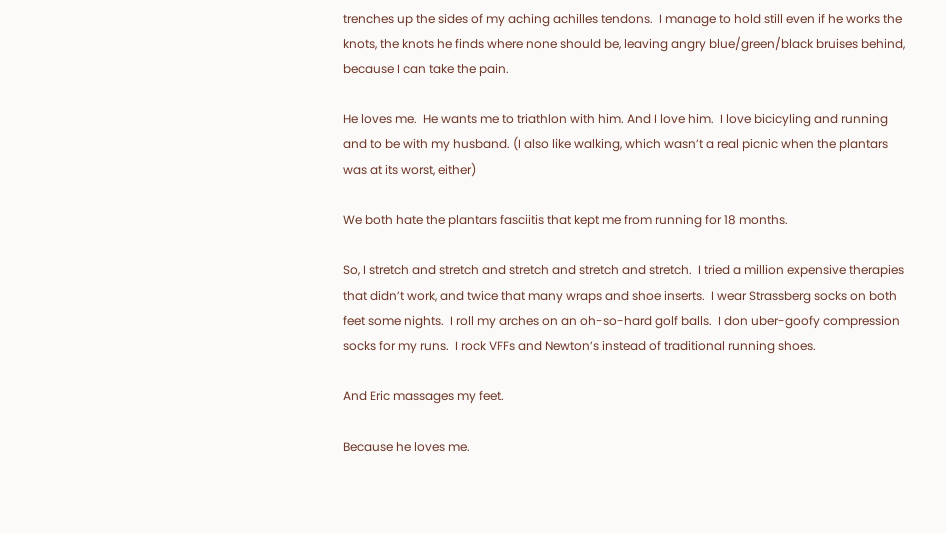trenches up the sides of my aching achilles tendons.  I manage to hold still even if he works the knots, the knots he finds where none should be, leaving angry blue/green/black bruises behind, because I can take the pain.

He loves me.  He wants me to triathlon with him. And I love him.  I love bicicyling and running and to be with my husband. (I also like walking, which wasn’t a real picnic when the plantars was at its worst, either)

We both hate the plantars fasciitis that kept me from running for 18 months.

So, I stretch and stretch and stretch and stretch and stretch.  I tried a million expensive therapies that didn’t work, and twice that many wraps and shoe inserts.  I wear Strassberg socks on both feet some nights.  I roll my arches on an oh-so-hard golf balls.  I don uber-goofy compression socks for my runs.  I rock VFFs and Newton’s instead of traditional running shoes.

And Eric massages my feet.

Because he loves me.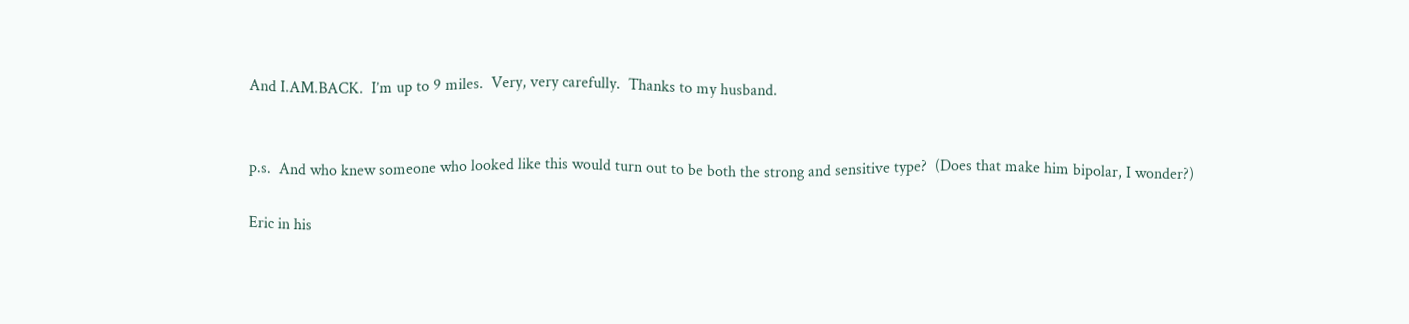And I.AM.BACK.  I’m up to 9 miles.  Very, very carefully.  Thanks to my husband.


p.s.  And who knew someone who looked like this would turn out to be both the strong and sensitive type?  (Does that make him bipolar, I wonder?)

Eric in his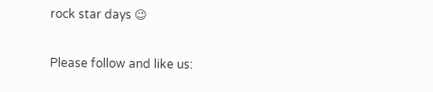rock star days 😉

Please follow and like us: